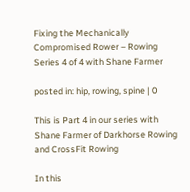Fixing the Mechanically Compromised Rower – Rowing Series 4 of 4 with Shane Farmer

posted in: hip, rowing, spine | 0

This is Part 4 in our series with Shane Farmer of Darkhorse Rowing and CrossFit Rowing

In this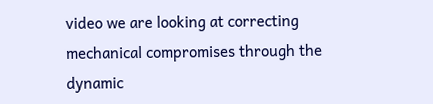video we are looking at correcting mechanical compromises through the dynamic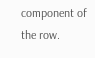component of the row.